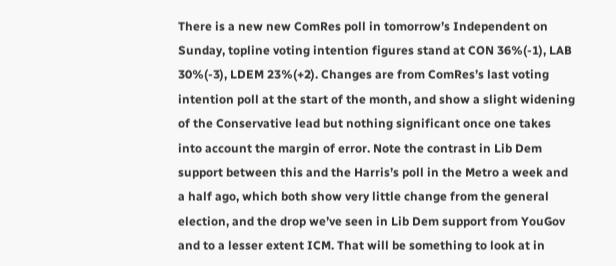There is a new new ComRes poll in tomorrow’s Independent on Sunday, topline voting intention figures stand at CON 36%(-1), LAB 30%(-3), LDEM 23%(+2). Changes are from ComRes’s last voting intention poll at the start of the month, and show a slight widening of the Conservative lead but nothing significant once one takes into account the margin of error. Note the contrast in Lib Dem support between this and the Harris’s poll in the Metro a week and a half ago, which both show very little change from the general election, and the drop we’ve seen in Lib Dem support from YouGov and to a lesser extent ICM. That will be something to look at in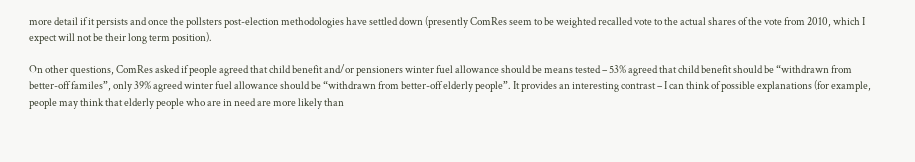more detail if it persists and once the pollsters post-election methodologies have settled down (presently ComRes seem to be weighted recalled vote to the actual shares of the vote from 2010, which I expect will not be their long term position).

On other questions, ComRes asked if people agreed that child benefit and/or pensioners winter fuel allowance should be means tested – 53% agreed that child benefit should be “withdrawn from better-off familes”, only 39% agreed winter fuel allowance should be “withdrawn from better-off elderly people”. It provides an interesting contrast – I can think of possible explanations (for example, people may think that elderly people who are in need are more likely than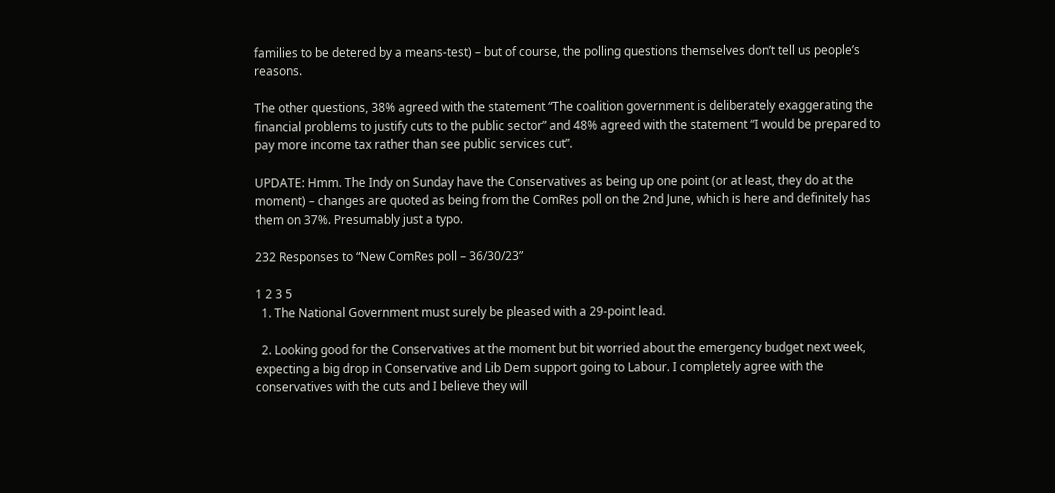families to be detered by a means-test) – but of course, the polling questions themselves don’t tell us people’s reasons.

The other questions, 38% agreed with the statement “The coalition government is deliberately exaggerating the financial problems to justify cuts to the public sector” and 48% agreed with the statement “I would be prepared to pay more income tax rather than see public services cut”.

UPDATE: Hmm. The Indy on Sunday have the Conservatives as being up one point (or at least, they do at the moment) – changes are quoted as being from the ComRes poll on the 2nd June, which is here and definitely has them on 37%. Presumably just a typo.

232 Responses to “New ComRes poll – 36/30/23”

1 2 3 5
  1. The National Government must surely be pleased with a 29-point lead.

  2. Looking good for the Conservatives at the moment but bit worried about the emergency budget next week, expecting a big drop in Conservative and Lib Dem support going to Labour. I completely agree with the conservatives with the cuts and I believe they will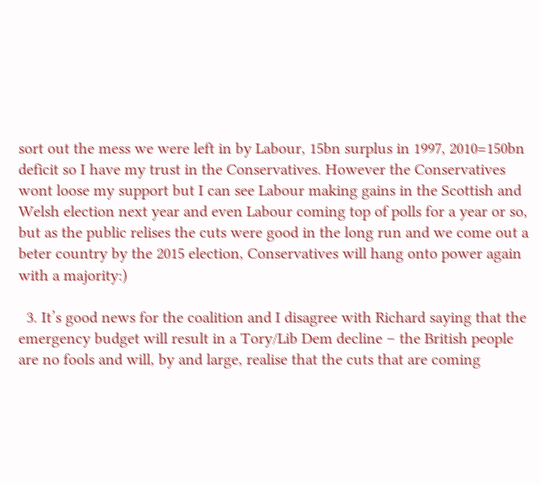sort out the mess we were left in by Labour, 15bn surplus in 1997, 2010=150bn deficit so I have my trust in the Conservatives. However the Conservatives wont loose my support but I can see Labour making gains in the Scottish and Welsh election next year and even Labour coming top of polls for a year or so, but as the public relises the cuts were good in the long run and we come out a beter country by the 2015 election, Conservatives will hang onto power again with a majority:)

  3. It’s good news for the coalition and I disagree with Richard saying that the emergency budget will result in a Tory/Lib Dem decline – the British people are no fools and will, by and large, realise that the cuts that are coming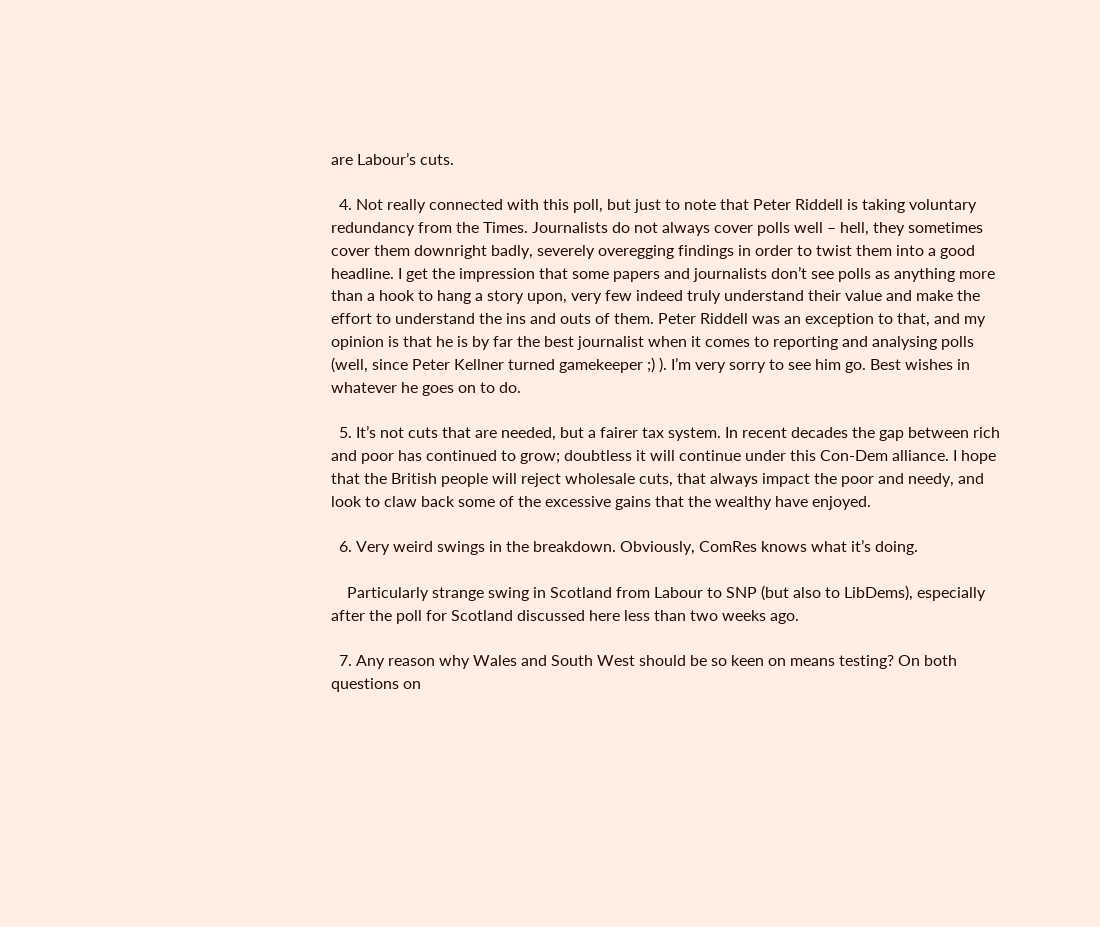are Labour’s cuts.

  4. Not really connected with this poll, but just to note that Peter Riddell is taking voluntary redundancy from the Times. Journalists do not always cover polls well – hell, they sometimes cover them downright badly, severely overegging findings in order to twist them into a good headline. I get the impression that some papers and journalists don’t see polls as anything more than a hook to hang a story upon, very few indeed truly understand their value and make the effort to understand the ins and outs of them. Peter Riddell was an exception to that, and my opinion is that he is by far the best journalist when it comes to reporting and analysing polls (well, since Peter Kellner turned gamekeeper ;) ). I’m very sorry to see him go. Best wishes in whatever he goes on to do.

  5. It’s not cuts that are needed, but a fairer tax system. In recent decades the gap between rich and poor has continued to grow; doubtless it will continue under this Con-Dem alliance. I hope that the British people will reject wholesale cuts, that always impact the poor and needy, and look to claw back some of the excessive gains that the wealthy have enjoyed.

  6. Very weird swings in the breakdown. Obviously, ComRes knows what it’s doing.

    Particularly strange swing in Scotland from Labour to SNP (but also to LibDems), especially after the poll for Scotland discussed here less than two weeks ago.

  7. Any reason why Wales and South West should be so keen on means testing? On both questions on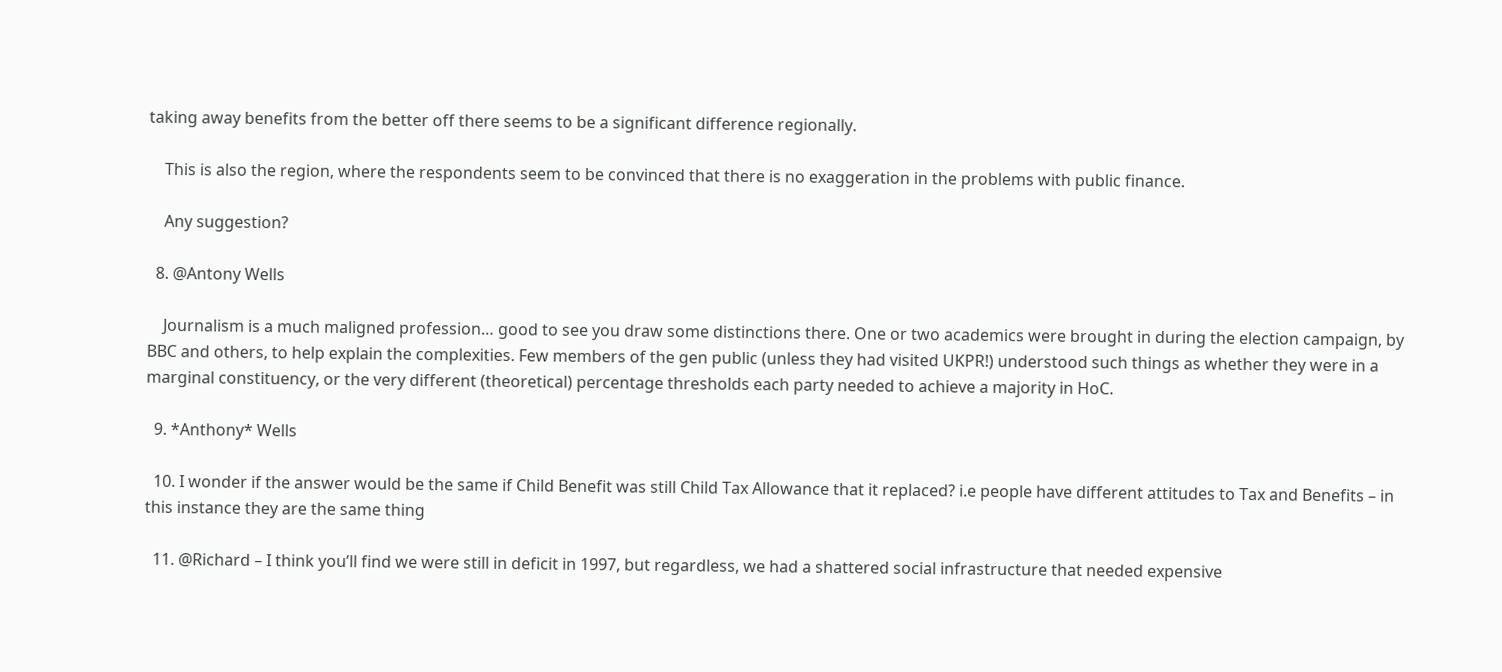taking away benefits from the better off there seems to be a significant difference regionally.

    This is also the region, where the respondents seem to be convinced that there is no exaggeration in the problems with public finance.

    Any suggestion?

  8. @Antony Wells

    Journalism is a much maligned profession… good to see you draw some distinctions there. One or two academics were brought in during the election campaign, by BBC and others, to help explain the complexities. Few members of the gen public (unless they had visited UKPR!) understood such things as whether they were in a marginal constituency, or the very different (theoretical) percentage thresholds each party needed to achieve a majority in HoC.

  9. *Anthony* Wells

  10. I wonder if the answer would be the same if Child Benefit was still Child Tax Allowance that it replaced? i.e people have different attitudes to Tax and Benefits – in this instance they are the same thing

  11. @Richard – I think you’ll find we were still in deficit in 1997, but regardless, we had a shattered social infrastructure that needed expensive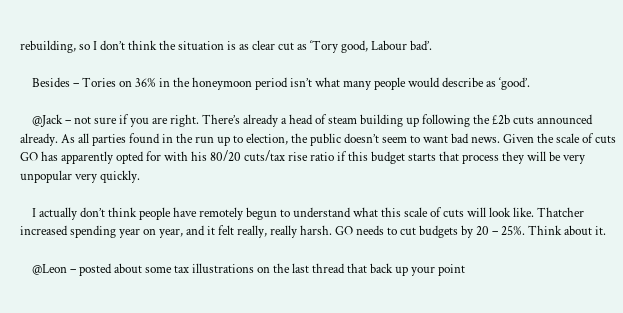rebuilding, so I don’t think the situation is as clear cut as ‘Tory good, Labour bad’.

    Besides – Tories on 36% in the honeymoon period isn’t what many people would describe as ‘good’.

    @Jack – not sure if you are right. There’s already a head of steam building up following the £2b cuts announced already. As all parties found in the run up to election, the public doesn’t seem to want bad news. Given the scale of cuts GO has apparently opted for with his 80/20 cuts/tax rise ratio if this budget starts that process they will be very unpopular very quickly.

    I actually don’t think people have remotely begun to understand what this scale of cuts will look like. Thatcher increased spending year on year, and it felt really, really harsh. GO needs to cut budgets by 20 – 25%. Think about it.

    @Leon – posted about some tax illustrations on the last thread that back up your point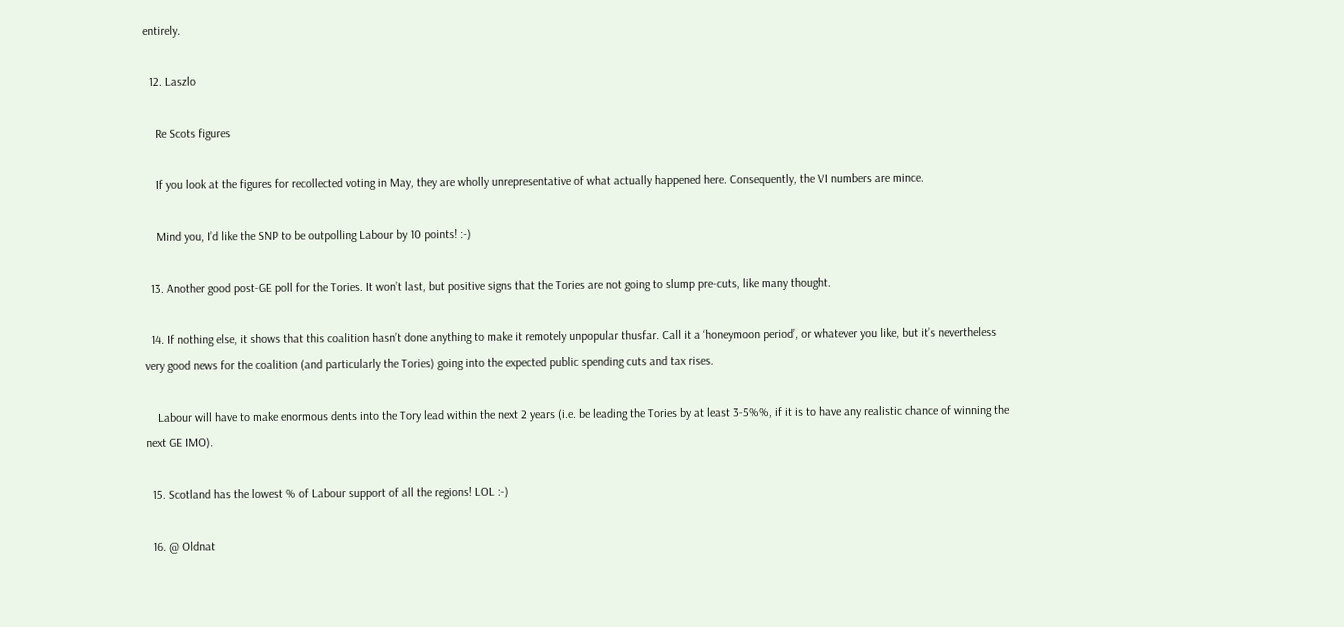entirely.

  12. Laszlo

    Re Scots figures

    If you look at the figures for recollected voting in May, they are wholly unrepresentative of what actually happened here. Consequently, the VI numbers are mince.

    Mind you, I’d like the SNP to be outpolling Labour by 10 points! :-)

  13. Another good post-GE poll for the Tories. It won’t last, but positive signs that the Tories are not going to slump pre-cuts, like many thought.

  14. If nothing else, it shows that this coalition hasn’t done anything to make it remotely unpopular thusfar. Call it a ‘honeymoon period’, or whatever you like, but it’s nevertheless very good news for the coalition (and particularly the Tories) going into the expected public spending cuts and tax rises.

    Labour will have to make enormous dents into the Tory lead within the next 2 years (i.e. be leading the Tories by at least 3-5%%, if it is to have any realistic chance of winning the next GE IMO).

  15. Scotland has the lowest % of Labour support of all the regions! LOL :-)

  16. @ Oldnat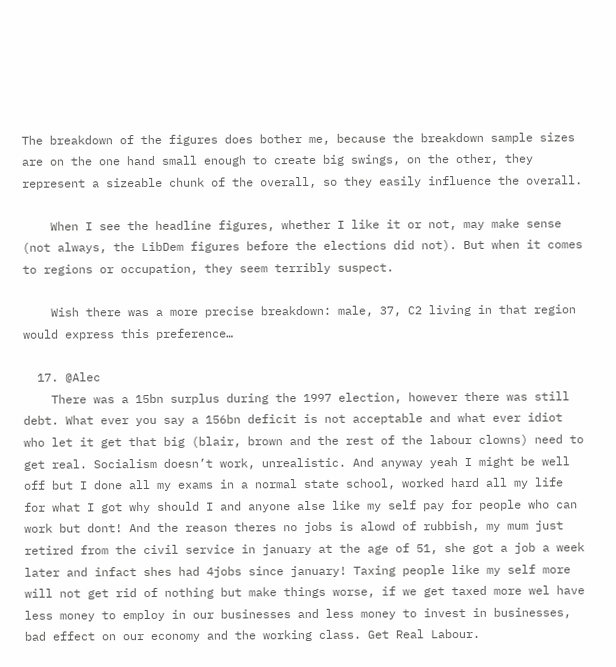The breakdown of the figures does bother me, because the breakdown sample sizes are on the one hand small enough to create big swings, on the other, they represent a sizeable chunk of the overall, so they easily influence the overall.

    When I see the headline figures, whether I like it or not, may make sense (not always, the LibDem figures before the elections did not). But when it comes to regions or occupation, they seem terribly suspect.

    Wish there was a more precise breakdown: male, 37, C2 living in that region would express this preference…

  17. @Alec
    There was a 15bn surplus during the 1997 election, however there was still debt. What ever you say a 156bn deficit is not acceptable and what ever idiot who let it get that big (blair, brown and the rest of the labour clowns) need to get real. Socialism doesn’t work, unrealistic. And anyway yeah I might be well off but I done all my exams in a normal state school, worked hard all my life for what I got why should I and anyone alse like my self pay for people who can work but dont! And the reason theres no jobs is alowd of rubbish, my mum just retired from the civil service in january at the age of 51, she got a job a week later and infact shes had 4jobs since january! Taxing people like my self more will not get rid of nothing but make things worse, if we get taxed more wel have less money to employ in our businesses and less money to invest in businesses, bad effect on our economy and the working class. Get Real Labour.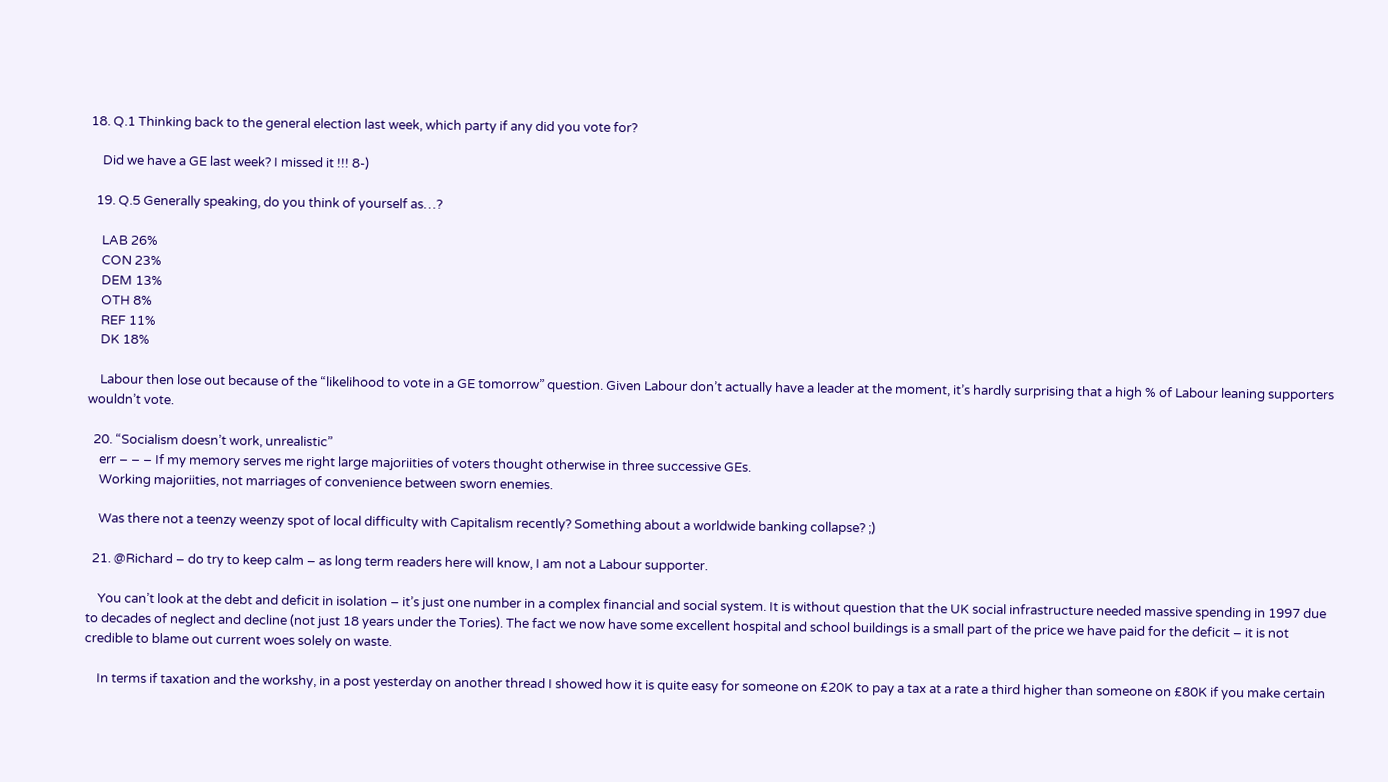18. Q.1 Thinking back to the general election last week, which party if any did you vote for?

    Did we have a GE last week? I missed it !!! 8-)

  19. Q.5 Generally speaking, do you think of yourself as…?

    LAB 26%
    CON 23%
    DEM 13%
    OTH 8%
    REF 11%
    DK 18%

    Labour then lose out because of the “likelihood to vote in a GE tomorrow” question. Given Labour don’t actually have a leader at the moment, it’s hardly surprising that a high % of Labour leaning supporters wouldn’t vote.

  20. “Socialism doesn’t work, unrealistic”
    err – – – If my memory serves me right large majoriities of voters thought otherwise in three successive GEs.
    Working majoriities, not marriages of convenience between sworn enemies.

    Was there not a teenzy weenzy spot of local difficulty with Capitalism recently? Something about a worldwide banking collapse? ;)

  21. @Richard – do try to keep calm – as long term readers here will know, I am not a Labour supporter.

    You can’t look at the debt and deficit in isolation – it’s just one number in a complex financial and social system. It is without question that the UK social infrastructure needed massive spending in 1997 due to decades of neglect and decline (not just 18 years under the Tories). The fact we now have some excellent hospital and school buildings is a small part of the price we have paid for the deficit – it is not credible to blame out current woes solely on waste.

    In terms if taxation and the workshy, in a post yesterday on another thread I showed how it is quite easy for someone on £20K to pay a tax at a rate a third higher than someone on £80K if you make certain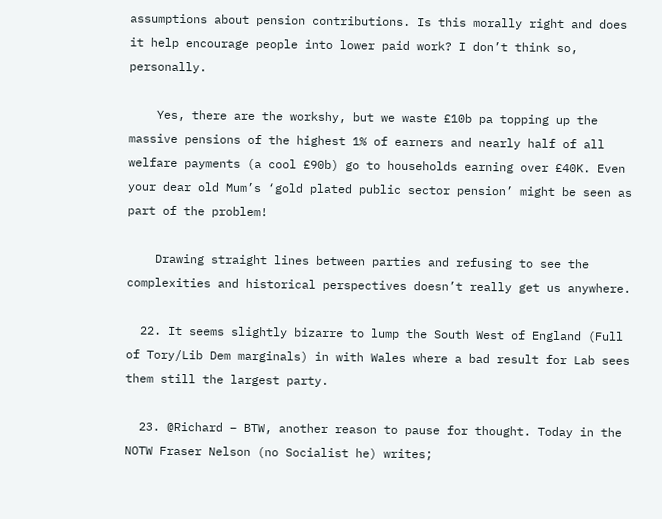assumptions about pension contributions. Is this morally right and does it help encourage people into lower paid work? I don’t think so, personally.

    Yes, there are the workshy, but we waste £10b pa topping up the massive pensions of the highest 1% of earners and nearly half of all welfare payments (a cool £90b) go to households earning over £40K. Even your dear old Mum’s ‘gold plated public sector pension’ might be seen as part of the problem!

    Drawing straight lines between parties and refusing to see the complexities and historical perspectives doesn’t really get us anywhere.

  22. It seems slightly bizarre to lump the South West of England (Full of Tory/Lib Dem marginals) in with Wales where a bad result for Lab sees them still the largest party.

  23. @Richard – BTW, another reason to pause for thought. Today in the NOTW Fraser Nelson (no Socialist he) writes;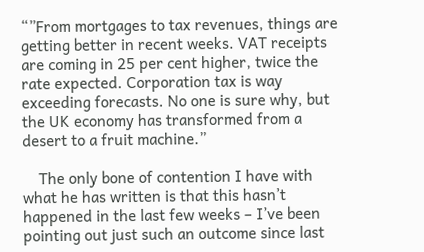“”From mortgages to tax revenues, things are getting better in recent weeks. VAT receipts are coming in 25 per cent higher, twice the rate expected. Corporation tax is way exceeding forecasts. No one is sure why, but the UK economy has transformed from a desert to a fruit machine.”

    The only bone of contention I have with what he has written is that this hasn’t happened in the last few weeks – I’ve been pointing out just such an outcome since last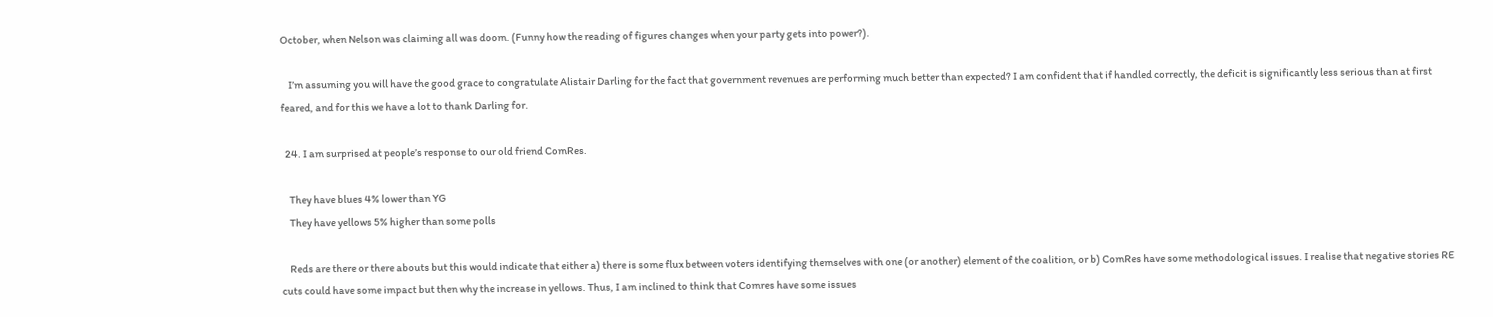October, when Nelson was claiming all was doom. (Funny how the reading of figures changes when your party gets into power?).

    I’m assuming you will have the good grace to congratulate Alistair Darling for the fact that government revenues are performing much better than expected? I am confident that if handled correctly, the deficit is significantly less serious than at first feared, and for this we have a lot to thank Darling for.

  24. I am surprised at people’s response to our old friend ComRes.

    They have blues 4% lower than YG
    They have yellows 5% higher than some polls

    Reds are there or there abouts but this would indicate that either a) there is some flux between voters identifying themselves with one (or another) element of the coalition, or b) ComRes have some methodological issues. I realise that negative stories RE cuts could have some impact but then why the increase in yellows. Thus, I am inclined to think that Comres have some issues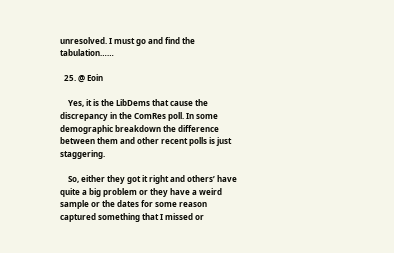unresolved. I must go and find the tabulation……

  25. @ Eoin

    Yes, it is the LibDems that cause the discrepancy in the ComRes poll. In some demographic breakdown the difference between them and other recent polls is just staggering.

    So, either they got it right and others’ have quite a big problem or they have a weird sample or the dates for some reason captured something that I missed or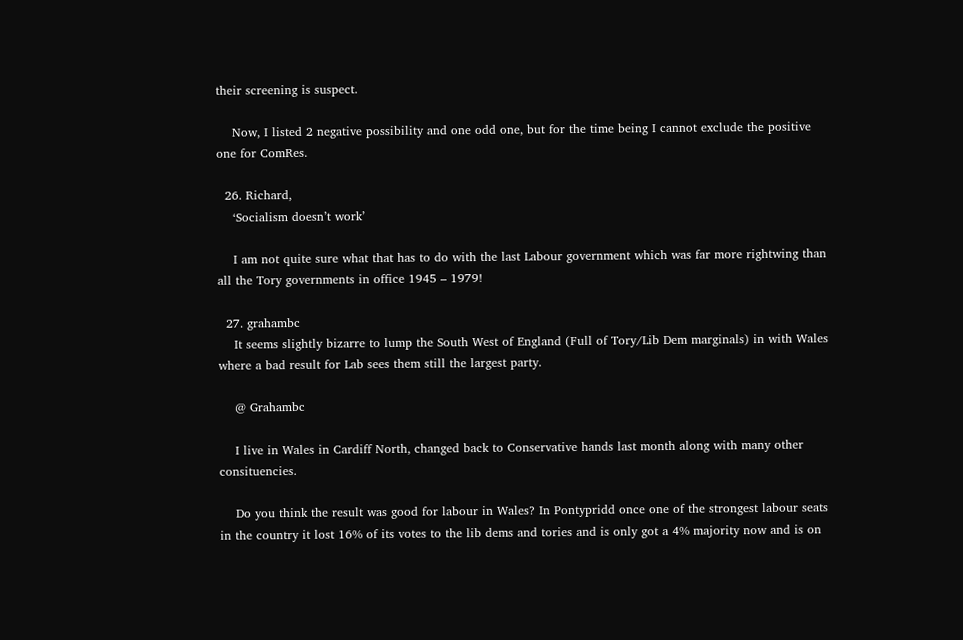their screening is suspect.

    Now, I listed 2 negative possibility and one odd one, but for the time being I cannot exclude the positive one for ComRes.

  26. Richard,
    ‘Socialism doesn’t work’

    I am not quite sure what that has to do with the last Labour government which was far more rightwing than all the Tory governments in office 1945 – 1979!

  27. grahambc
    It seems slightly bizarre to lump the South West of England (Full of Tory/Lib Dem marginals) in with Wales where a bad result for Lab sees them still the largest party.

    @ Grahambc

    I live in Wales in Cardiff North, changed back to Conservative hands last month along with many other consituencies.

    Do you think the result was good for labour in Wales? In Pontypridd once one of the strongest labour seats in the country it lost 16% of its votes to the lib dems and tories and is only got a 4% majority now and is on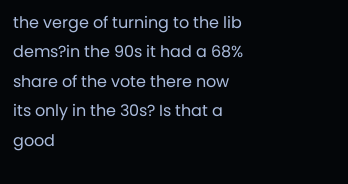the verge of turning to the lib dems?in the 90s it had a 68% share of the vote there now its only in the 30s? Is that a good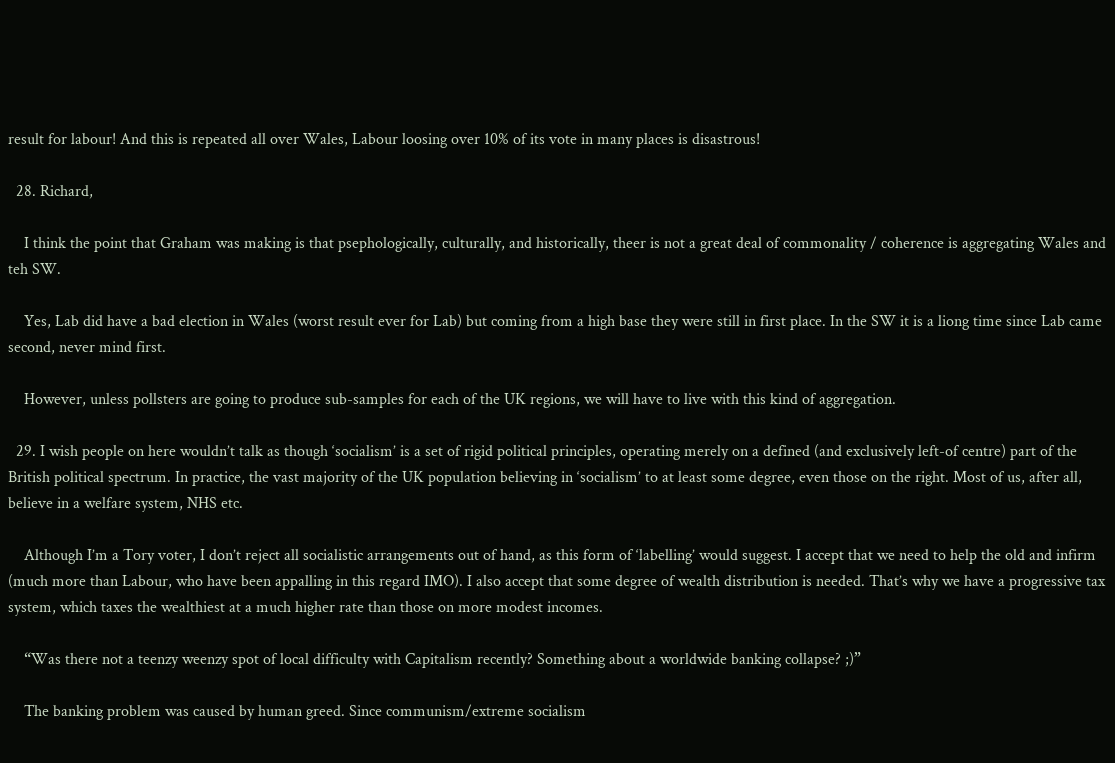result for labour! And this is repeated all over Wales, Labour loosing over 10% of its vote in many places is disastrous!

  28. Richard,

    I think the point that Graham was making is that psephologically, culturally, and historically, theer is not a great deal of commonality / coherence is aggregating Wales and teh SW.

    Yes, Lab did have a bad election in Wales (worst result ever for Lab) but coming from a high base they were still in first place. In the SW it is a liong time since Lab came second, never mind first.

    However, unless pollsters are going to produce sub-samples for each of the UK regions, we will have to live with this kind of aggregation.

  29. I wish people on here wouldn’t talk as though ‘socialism’ is a set of rigid political principles, operating merely on a defined (and exclusively left-of centre) part of the British political spectrum. In practice, the vast majority of the UK population believing in ‘socialism’ to at least some degree, even those on the right. Most of us, after all, believe in a welfare system, NHS etc.

    Although I’m a Tory voter, I don’t reject all socialistic arrangements out of hand, as this form of ‘labelling’ would suggest. I accept that we need to help the old and infirm (much more than Labour, who have been appalling in this regard IMO). I also accept that some degree of wealth distribution is needed. That’s why we have a progressive tax system, which taxes the wealthiest at a much higher rate than those on more modest incomes.

    “Was there not a teenzy weenzy spot of local difficulty with Capitalism recently? Something about a worldwide banking collapse? ;)”

    The banking problem was caused by human greed. Since communism/extreme socialism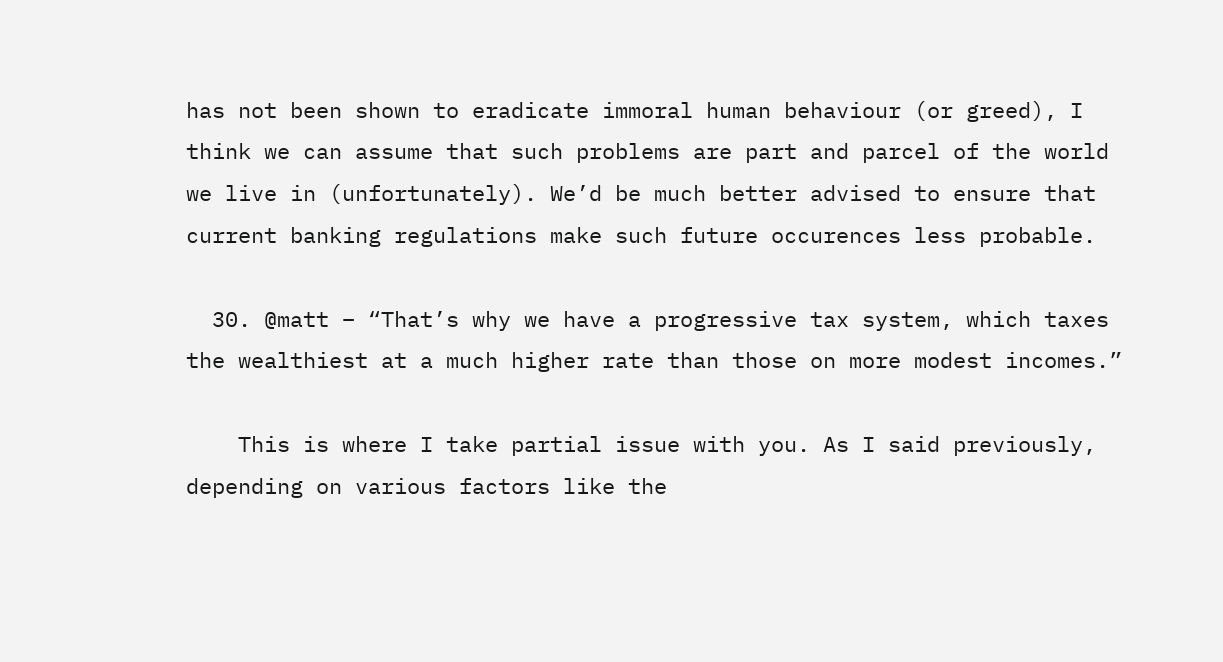has not been shown to eradicate immoral human behaviour (or greed), I think we can assume that such problems are part and parcel of the world we live in (unfortunately). We’d be much better advised to ensure that current banking regulations make such future occurences less probable.

  30. @matt – “That’s why we have a progressive tax system, which taxes the wealthiest at a much higher rate than those on more modest incomes.”

    This is where I take partial issue with you. As I said previously, depending on various factors like the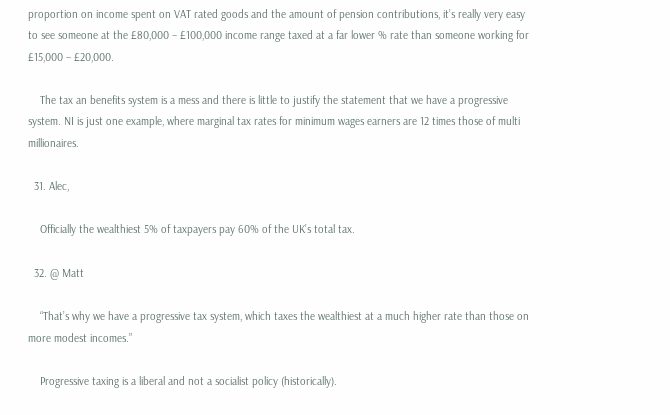proportion on income spent on VAT rated goods and the amount of pension contributions, it’s really very easy to see someone at the £80,000 – £100,000 income range taxed at a far lower % rate than someone working for £15,000 – £20,000.

    The tax an benefits system is a mess and there is little to justify the statement that we have a progressive system. NI is just one example, where marginal tax rates for minimum wages earners are 12 times those of multi millionaires.

  31. Alec,

    Officially the wealthiest 5% of taxpayers pay 60% of the UK’s total tax.

  32. @ Matt

    “That’s why we have a progressive tax system, which taxes the wealthiest at a much higher rate than those on more modest incomes.”

    Progressive taxing is a liberal and not a socialist policy (historically).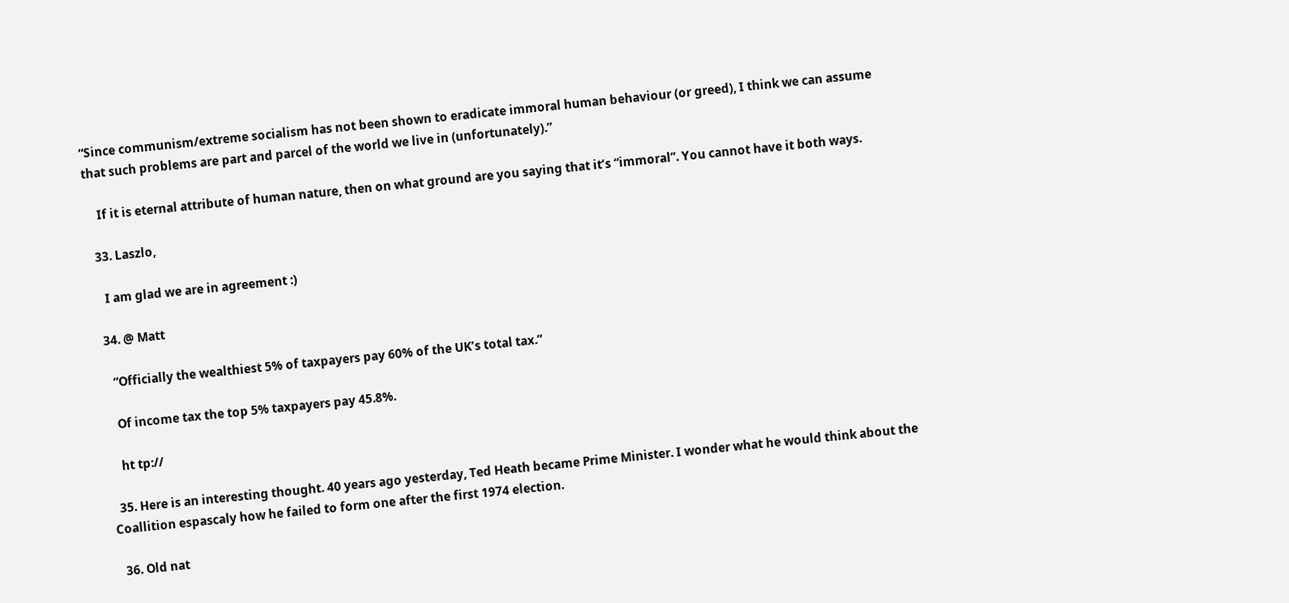“Since communism/extreme socialism has not been shown to eradicate immoral human behaviour (or greed), I think we can assume that such problems are part and parcel of the world we live in (unfortunately).”

    If it is eternal attribute of human nature, then on what ground are you saying that it’s “immoral”. You cannot have it both ways.

  33. Laszlo,

    I am glad we are in agreement :)

  34. @ Matt

    “Officially the wealthiest 5% of taxpayers pay 60% of the UK’s total tax.”

    Of income tax the top 5% taxpayers pay 45.8%.

    ht tp://

  35. Here is an interesting thought. 40 years ago yesterday, Ted Heath became Prime Minister. I wonder what he would think about the Coallition espascaly how he failed to form one after the first 1974 election.

  36. Old nat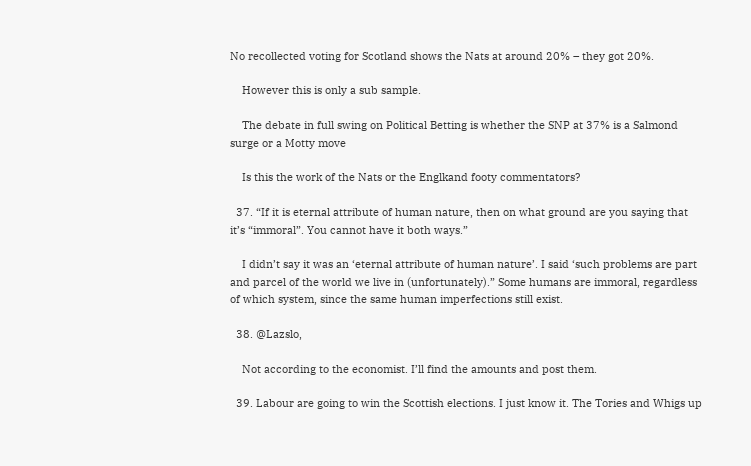No recollected voting for Scotland shows the Nats at around 20% – they got 20%.

    However this is only a sub sample.

    The debate in full swing on Political Betting is whether the SNP at 37% is a Salmond surge or a Motty move

    Is this the work of the Nats or the Englkand footy commentators?

  37. “If it is eternal attribute of human nature, then on what ground are you saying that it’s “immoral”. You cannot have it both ways.”

    I didn’t say it was an ‘eternal attribute of human nature’. I said ‘such problems are part and parcel of the world we live in (unfortunately).” Some humans are immoral, regardless of which system, since the same human imperfections still exist.

  38. @Lazslo,

    Not according to the economist. I’ll find the amounts and post them.

  39. Labour are going to win the Scottish elections. I just know it. The Tories and Whigs up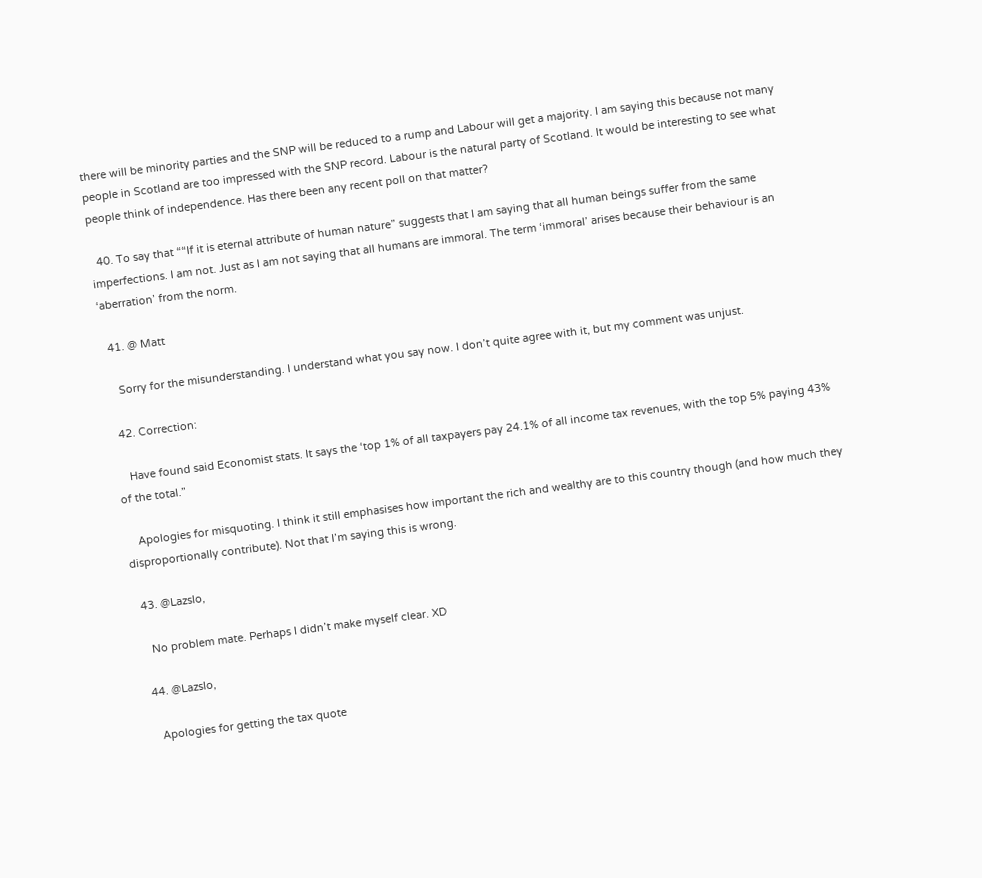there will be minority parties and the SNP will be reduced to a rump and Labour will get a majority. I am saying this because not many people in Scotland are too impressed with the SNP record. Labour is the natural party of Scotland. It would be interesting to see what people think of independence. Has there been any recent poll on that matter?

  40. To say that ““If it is eternal attribute of human nature” suggests that I am saying that all human beings suffer from the same imperfections. I am not. Just as I am not saying that all humans are immoral. The term ‘immoral’ arises because their behaviour is an ‘aberration’ from the norm.

  41. @ Matt

    Sorry for the misunderstanding. I understand what you say now. I don’t quite agree with it, but my comment was unjust.

  42. Correction:

    Have found said Economist stats. It says the ‘top 1% of all taxpayers pay 24.1% of all income tax revenues, with the top 5% paying 43% of the total.”

    Apologies for misquoting. I think it still emphasises how important the rich and wealthy are to this country though (and how much they disproportionally contribute). Not that I’m saying this is wrong.

  43. @Lazslo,

    No problem mate. Perhaps I didn’t make myself clear. XD

  44. @Lazslo,

    Apologies for getting the tax quote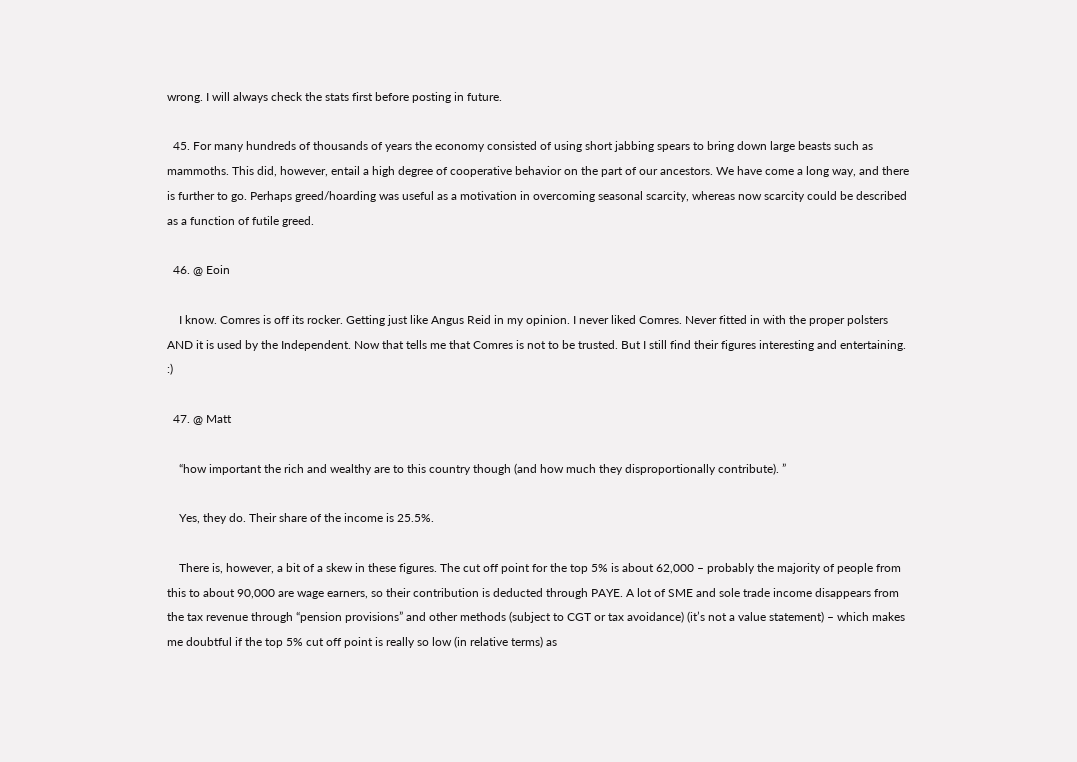wrong. I will always check the stats first before posting in future.

  45. For many hundreds of thousands of years the economy consisted of using short jabbing spears to bring down large beasts such as mammoths. This did, however, entail a high degree of cooperative behavior on the part of our ancestors. We have come a long way, and there is further to go. Perhaps greed/hoarding was useful as a motivation in overcoming seasonal scarcity, whereas now scarcity could be described as a function of futile greed.

  46. @ Eoin

    I know. Comres is off its rocker. Getting just like Angus Reid in my opinion. I never liked Comres. Never fitted in with the proper polsters AND it is used by the Independent. Now that tells me that Comres is not to be trusted. But I still find their figures interesting and entertaining. :)

  47. @ Matt

    “how important the rich and wealthy are to this country though (and how much they disproportionally contribute). ”

    Yes, they do. Their share of the income is 25.5%.

    There is, however, a bit of a skew in these figures. The cut off point for the top 5% is about 62,000 – probably the majority of people from this to about 90,000 are wage earners, so their contribution is deducted through PAYE. A lot of SME and sole trade income disappears from the tax revenue through “pension provisions” and other methods (subject to CGT or tax avoidance) (it’s not a value statement) – which makes me doubtful if the top 5% cut off point is really so low (in relative terms) as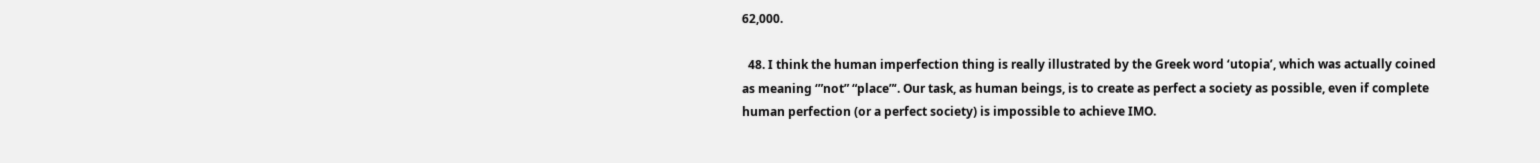62,000.

  48. I think the human imperfection thing is really illustrated by the Greek word ‘utopia’, which was actually coined as meaning ‘”not” “place”‘. Our task, as human beings, is to create as perfect a society as possible, even if complete human perfection (or a perfect society) is impossible to achieve IMO.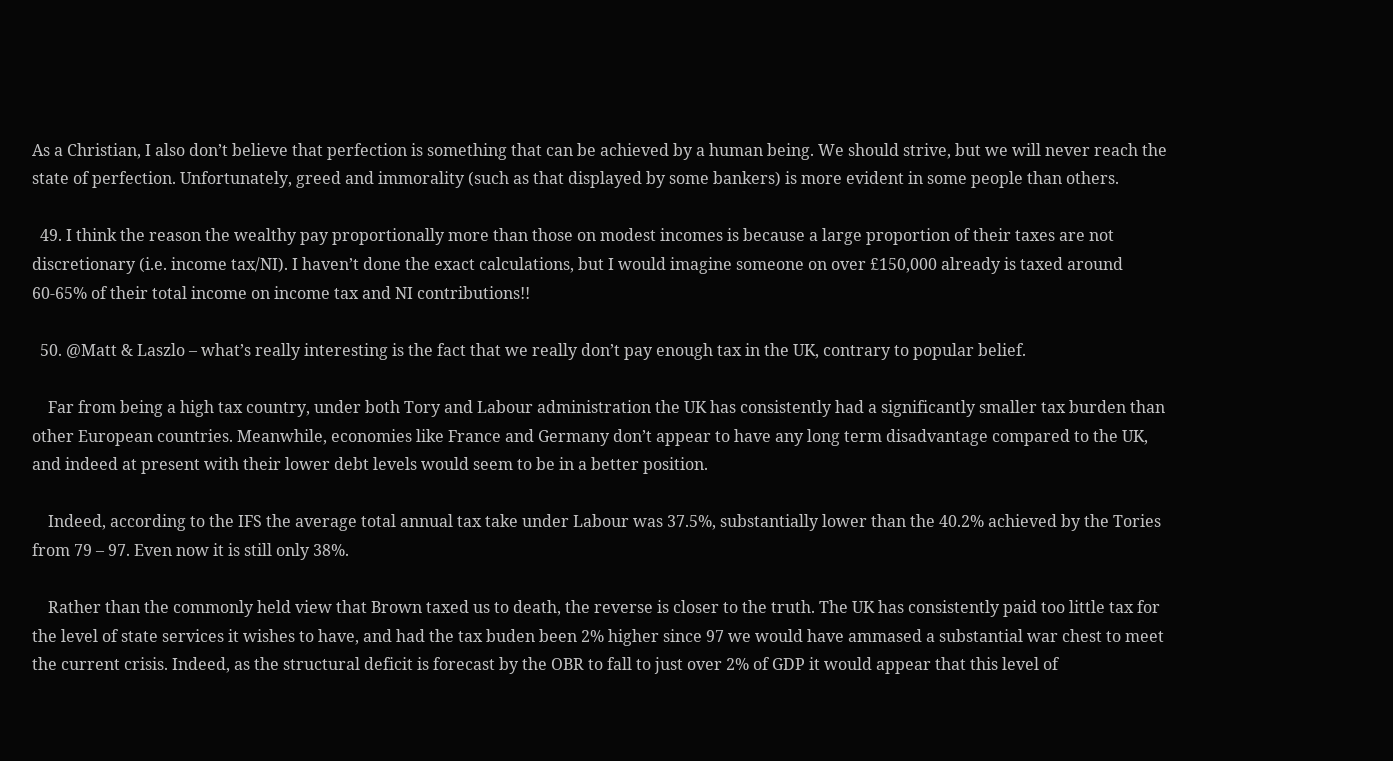As a Christian, I also don’t believe that perfection is something that can be achieved by a human being. We should strive, but we will never reach the state of perfection. Unfortunately, greed and immorality (such as that displayed by some bankers) is more evident in some people than others.

  49. I think the reason the wealthy pay proportionally more than those on modest incomes is because a large proportion of their taxes are not discretionary (i.e. income tax/NI). I haven’t done the exact calculations, but I would imagine someone on over £150,000 already is taxed around 60-65% of their total income on income tax and NI contributions!!

  50. @Matt & Laszlo – what’s really interesting is the fact that we really don’t pay enough tax in the UK, contrary to popular belief.

    Far from being a high tax country, under both Tory and Labour administration the UK has consistently had a significantly smaller tax burden than other European countries. Meanwhile, economies like France and Germany don’t appear to have any long term disadvantage compared to the UK, and indeed at present with their lower debt levels would seem to be in a better position.

    Indeed, according to the IFS the average total annual tax take under Labour was 37.5%, substantially lower than the 40.2% achieved by the Tories from 79 – 97. Even now it is still only 38%.

    Rather than the commonly held view that Brown taxed us to death, the reverse is closer to the truth. The UK has consistently paid too little tax for the level of state services it wishes to have, and had the tax buden been 2% higher since 97 we would have ammased a substantial war chest to meet the current crisis. Indeed, as the structural deficit is forecast by the OBR to fall to just over 2% of GDP it would appear that this level of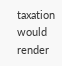taxation would render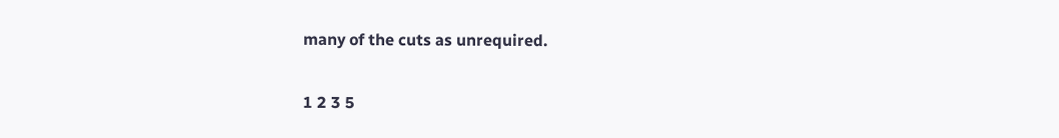many of the cuts as unrequired.

1 2 3 5